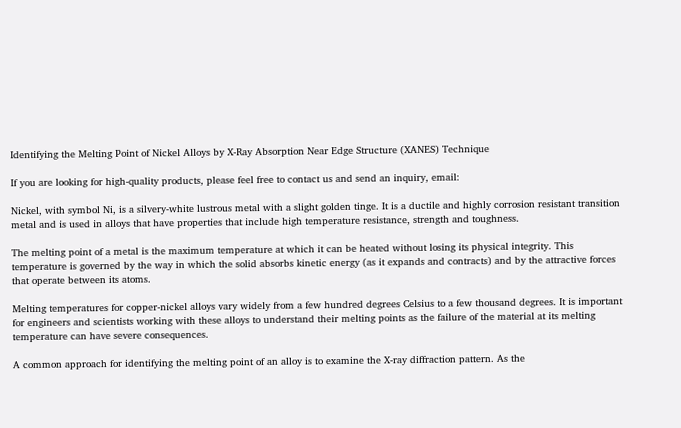Identifying the Melting Point of Nickel Alloys by X-Ray Absorption Near Edge Structure (XANES) Technique

If you are looking for high-quality products, please feel free to contact us and send an inquiry, email:

Nickel, with symbol Ni, is a silvery-white lustrous metal with a slight golden tinge. It is a ductile and highly corrosion resistant transition metal and is used in alloys that have properties that include high temperature resistance, strength and toughness.

The melting point of a metal is the maximum temperature at which it can be heated without losing its physical integrity. This temperature is governed by the way in which the solid absorbs kinetic energy (as it expands and contracts) and by the attractive forces that operate between its atoms.

Melting temperatures for copper-nickel alloys vary widely from a few hundred degrees Celsius to a few thousand degrees. It is important for engineers and scientists working with these alloys to understand their melting points as the failure of the material at its melting temperature can have severe consequences.

A common approach for identifying the melting point of an alloy is to examine the X-ray diffraction pattern. As the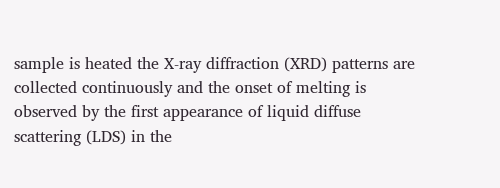sample is heated the X-ray diffraction (XRD) patterns are collected continuously and the onset of melting is observed by the first appearance of liquid diffuse scattering (LDS) in the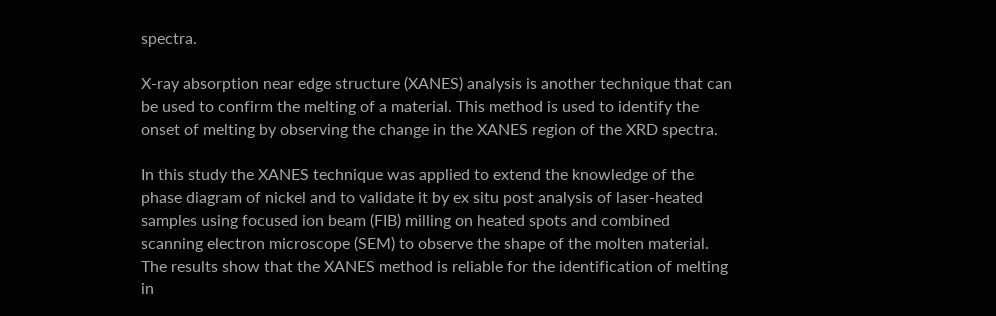spectra.

X-ray absorption near edge structure (XANES) analysis is another technique that can be used to confirm the melting of a material. This method is used to identify the onset of melting by observing the change in the XANES region of the XRD spectra.

In this study the XANES technique was applied to extend the knowledge of the phase diagram of nickel and to validate it by ex situ post analysis of laser-heated samples using focused ion beam (FIB) milling on heated spots and combined scanning electron microscope (SEM) to observe the shape of the molten material. The results show that the XANES method is reliable for the identification of melting in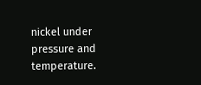nickel under pressure and temperature.